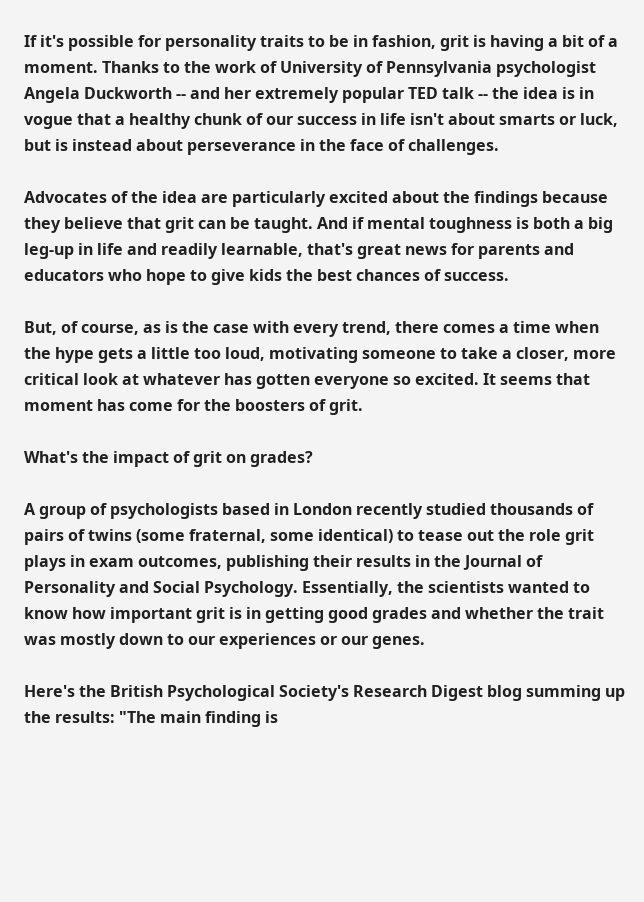If it's possible for personality traits to be in fashion, grit is having a bit of a moment. Thanks to the work of University of Pennsylvania psychologist Angela Duckworth -- and her extremely popular TED talk -- the idea is in vogue that a healthy chunk of our success in life isn't about smarts or luck, but is instead about perseverance in the face of challenges.

Advocates of the idea are particularly excited about the findings because they believe that grit can be taught. And if mental toughness is both a big leg-up in life and readily learnable, that's great news for parents and educators who hope to give kids the best chances of success.

But, of course, as is the case with every trend, there comes a time when the hype gets a little too loud, motivating someone to take a closer, more critical look at whatever has gotten everyone so excited. It seems that moment has come for the boosters of grit.

What's the impact of grit on grades?

A group of psychologists based in London recently studied thousands of pairs of twins (some fraternal, some identical) to tease out the role grit plays in exam outcomes, publishing their results in the Journal of Personality and Social Psychology. Essentially, the scientists wanted to know how important grit is in getting good grades and whether the trait was mostly down to our experiences or our genes.

Here's the British Psychological Society's Research Digest blog summing up the results: "The main finding is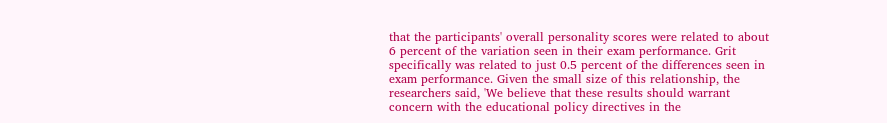that the participants' overall personality scores were related to about 6 percent of the variation seen in their exam performance. Grit specifically was related to just 0.5 percent of the differences seen in exam performance. Given the small size of this relationship, the researchers said, 'We believe that these results should warrant concern with the educational policy directives in the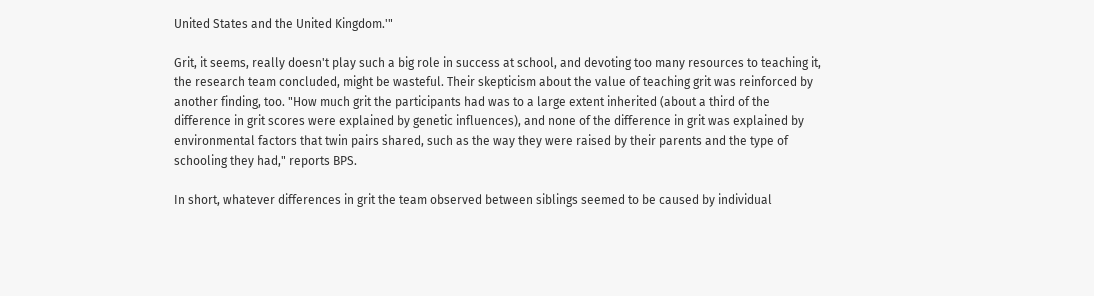United States and the United Kingdom.'"

Grit, it seems, really doesn't play such a big role in success at school, and devoting too many resources to teaching it, the research team concluded, might be wasteful. Their skepticism about the value of teaching grit was reinforced by another finding, too. "How much grit the participants had was to a large extent inherited (about a third of the difference in grit scores were explained by genetic influences), and none of the difference in grit was explained by environmental factors that twin pairs shared, such as the way they were raised by their parents and the type of schooling they had," reports BPS.

In short, whatever differences in grit the team observed between siblings seemed to be caused by individual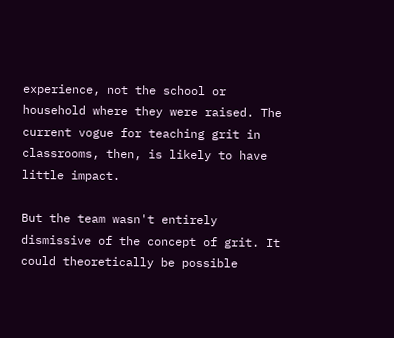experience, not the school or household where they were raised. The current vogue for teaching grit in classrooms, then, is likely to have little impact.

But the team wasn't entirely dismissive of the concept of grit. It could theoretically be possible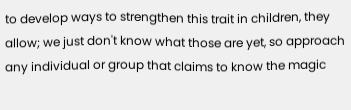to develop ways to strengthen this trait in children, they allow; we just don't know what those are yet, so approach any individual or group that claims to know the magic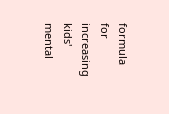formula for increasing kids' mental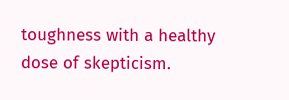toughness with a healthy dose of skepticism.